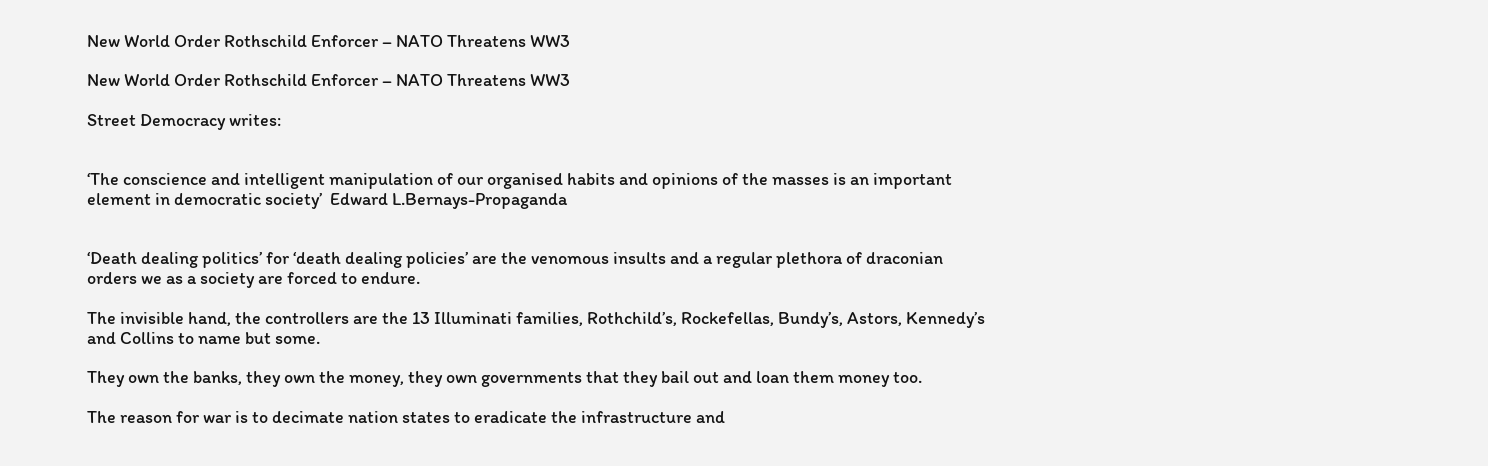New World Order Rothschild Enforcer – NATO Threatens WW3

New World Order Rothschild Enforcer – NATO Threatens WW3

Street Democracy writes:


‘The conscience and intelligent manipulation of our organised habits and opinions of the masses is an important element in democratic society’  Edward L.Bernays-Propaganda


‘Death dealing politics’ for ‘death dealing policies’ are the venomous insults and a regular plethora of draconian orders we as a society are forced to endure.

The invisible hand, the controllers are the 13 Illuminati families, Rothchild’s, Rockefellas, Bundy’s, Astors, Kennedy’s and Collins to name but some.

They own the banks, they own the money, they own governments that they bail out and loan them money too.

The reason for war is to decimate nation states to eradicate the infrastructure and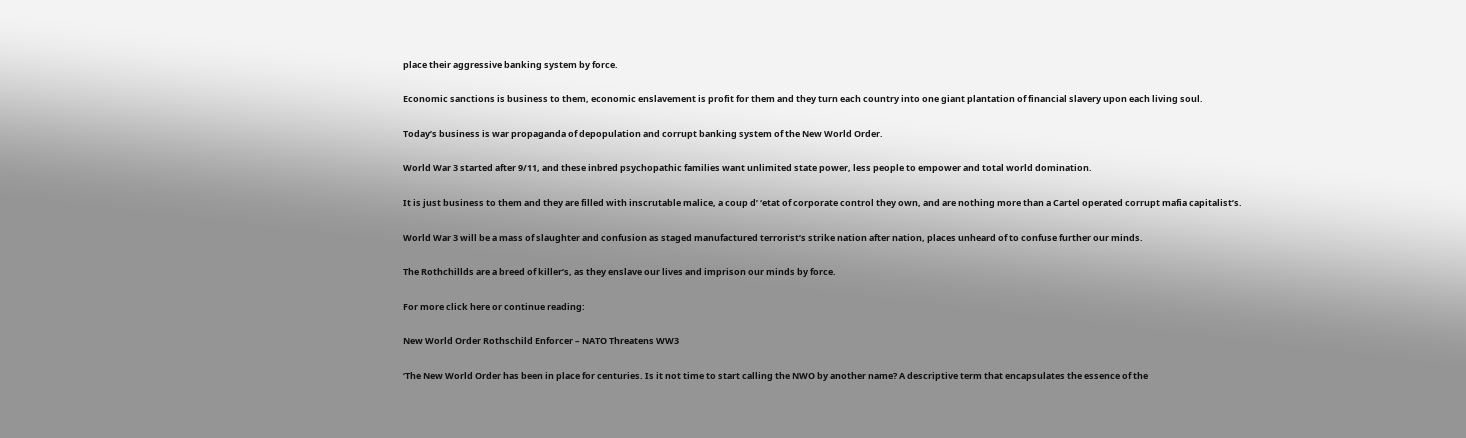place their aggressive banking system by force.

Economic sanctions is business to them, economic enslavement is profit for them and they turn each country into one giant plantation of financial slavery upon each living soul.

Today’s business is war propaganda of depopulation and corrupt banking system of the New World Order.

World War 3 started after 9/11, and these inbred psychopathic families want unlimited state power, less people to empower and total world domination.

It is just business to them and they are filled with inscrutable malice, a coup d’ ‘etat of corporate control they own, and are nothing more than a Cartel operated corrupt mafia capitalist’s.

World War 3 will be a mass of slaughter and confusion as staged manufactured terrorist’s strike nation after nation, places unheard of to confuse further our minds.

The Rothchillds are a breed of killer’s, as they enslave our lives and imprison our minds by force.

For more click here or continue reading:

New World Order Rothschild Enforcer – NATO Threatens WW3

‘The New World Order has been in place for centuries. Is it not time to start calling the NWO by another name? A descriptive term that encapsulates the essence of the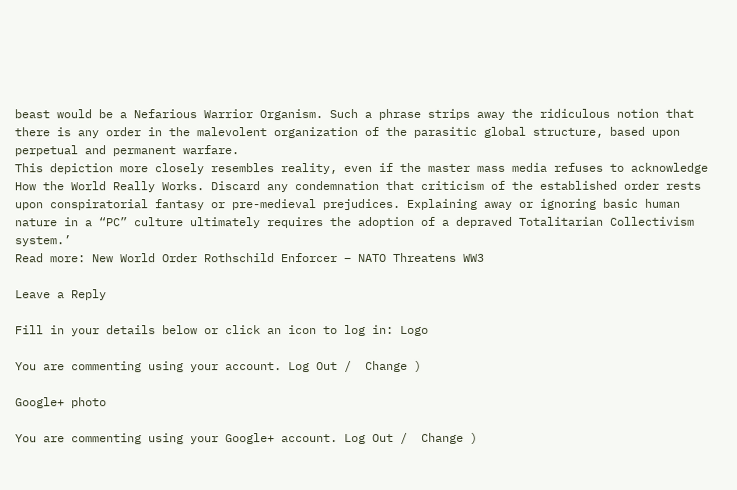beast would be a Nefarious Warrior Organism. Such a phrase strips away the ridiculous notion that there is any order in the malevolent organization of the parasitic global structure, based upon perpetual and permanent warfare.
This depiction more closely resembles reality, even if the master mass media refuses to acknowledge How the World Really Works. Discard any condemnation that criticism of the established order rests upon conspiratorial fantasy or pre-medieval prejudices. Explaining away or ignoring basic human nature in a “PC” culture ultimately requires the adoption of a depraved Totalitarian Collectivism system.’
Read more: New World Order Rothschild Enforcer – NATO Threatens WW3

Leave a Reply

Fill in your details below or click an icon to log in: Logo

You are commenting using your account. Log Out /  Change )

Google+ photo

You are commenting using your Google+ account. Log Out /  Change )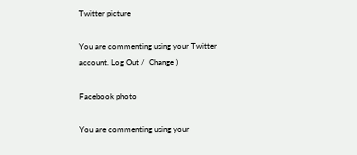Twitter picture

You are commenting using your Twitter account. Log Out /  Change )

Facebook photo

You are commenting using your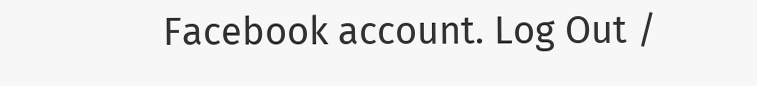Facebook account. Log Out /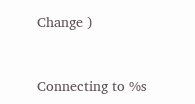Change )


Connecting to %s